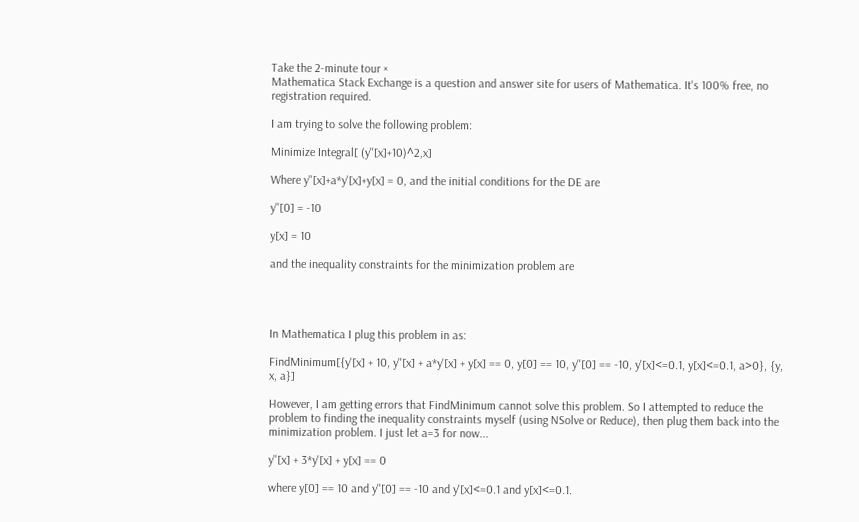Take the 2-minute tour ×
Mathematica Stack Exchange is a question and answer site for users of Mathematica. It's 100% free, no registration required.

I am trying to solve the following problem:

Minimize Integral[ (y''[x]+10)^2,x]

Where y''[x]+a*y'[x]+y[x] = 0, and the initial conditions for the DE are

y''[0] = -10

y[x] = 10

and the inequality constraints for the minimization problem are




In Mathematica I plug this problem in as:

FindMinimum[{y'[x] + 10, y''[x] + a*y'[x] + y[x] == 0, y[0] == 10, y''[0] == -10, y'[x]<=0.1, y[x]<=0.1, a>0}, {y, x, a}]

However, I am getting errors that FindMinimum cannot solve this problem. So I attempted to reduce the problem to finding the inequality constraints myself (using NSolve or Reduce), then plug them back into the minimization problem. I just let a=3 for now...

y''[x] + 3*y'[x] + y[x] == 0

where y[0] == 10 and y''[0] == -10 and y'[x]<=0.1 and y[x]<=0.1.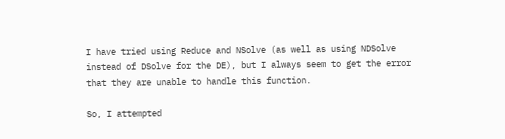I have tried using Reduce and NSolve (as well as using NDSolve instead of DSolve for the DE), but I always seem to get the error that they are unable to handle this function.

So, I attempted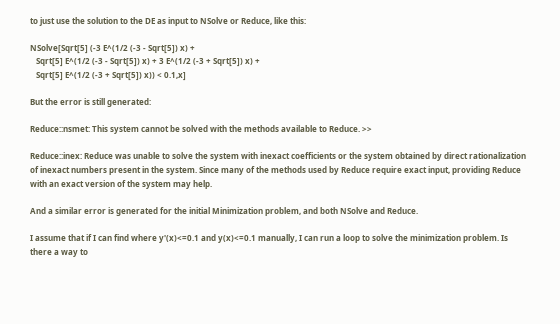to just use the solution to the DE as input to NSolve or Reduce, like this:

NSolve[Sqrt[5] (-3 E^(1/2 (-3 - Sqrt[5]) x) +
   Sqrt[5] E^(1/2 (-3 - Sqrt[5]) x) + 3 E^(1/2 (-3 + Sqrt[5]) x) +
   Sqrt[5] E^(1/2 (-3 + Sqrt[5]) x)) < 0.1,x]

But the error is still generated:

Reduce::nsmet: This system cannot be solved with the methods available to Reduce. >>

Reduce::inex: Reduce was unable to solve the system with inexact coefficients or the system obtained by direct rationalization of inexact numbers present in the system. Since many of the methods used by Reduce require exact input, providing Reduce with an exact version of the system may help.

And a similar error is generated for the initial Minimization problem, and both NSolve and Reduce.

I assume that if I can find where y'(x)<=0.1 and y(x)<=0.1 manually, I can run a loop to solve the minimization problem. Is there a way to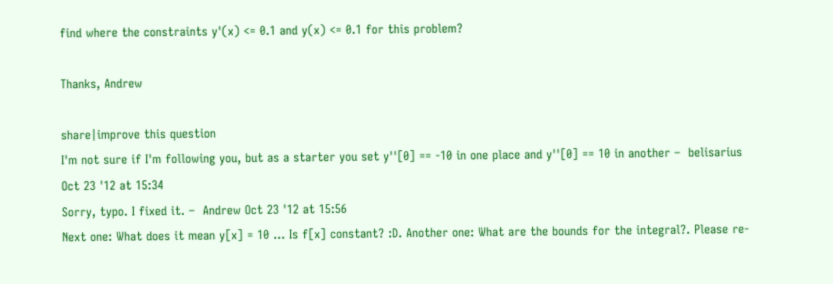find where the constraints y'(x) <= 0.1 and y(x) <= 0.1 for this problem?

Thanks, Andrew

share|improve this question
I'm not sure if I'm following you, but as a starter you set y''[0] == -10 in one place and y''[0] == 10 in another –  belisarius Oct 23 '12 at 15:34
Sorry, typo. I fixed it. –  Andrew Oct 23 '12 at 15:56
Next one: What does it mean y[x] = 10 ... Is f[x] constant? :D. Another one: What are the bounds for the integral?. Please re-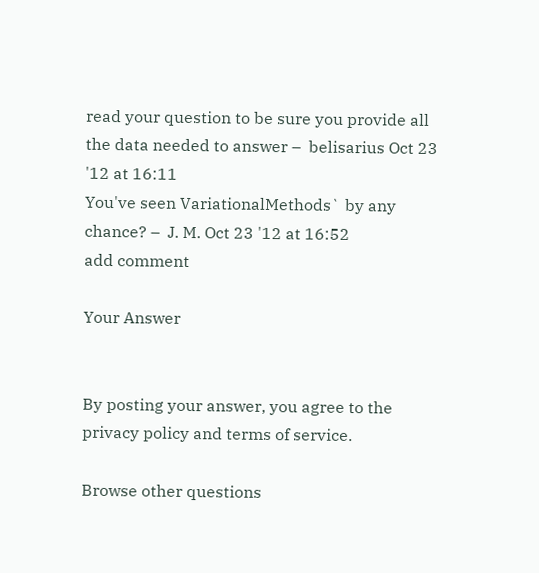read your question to be sure you provide all the data needed to answer –  belisarius Oct 23 '12 at 16:11
You've seen VariationalMethods` by any chance? –  J. M. Oct 23 '12 at 16:52
add comment

Your Answer


By posting your answer, you agree to the privacy policy and terms of service.

Browse other questions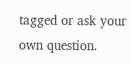tagged or ask your own question.